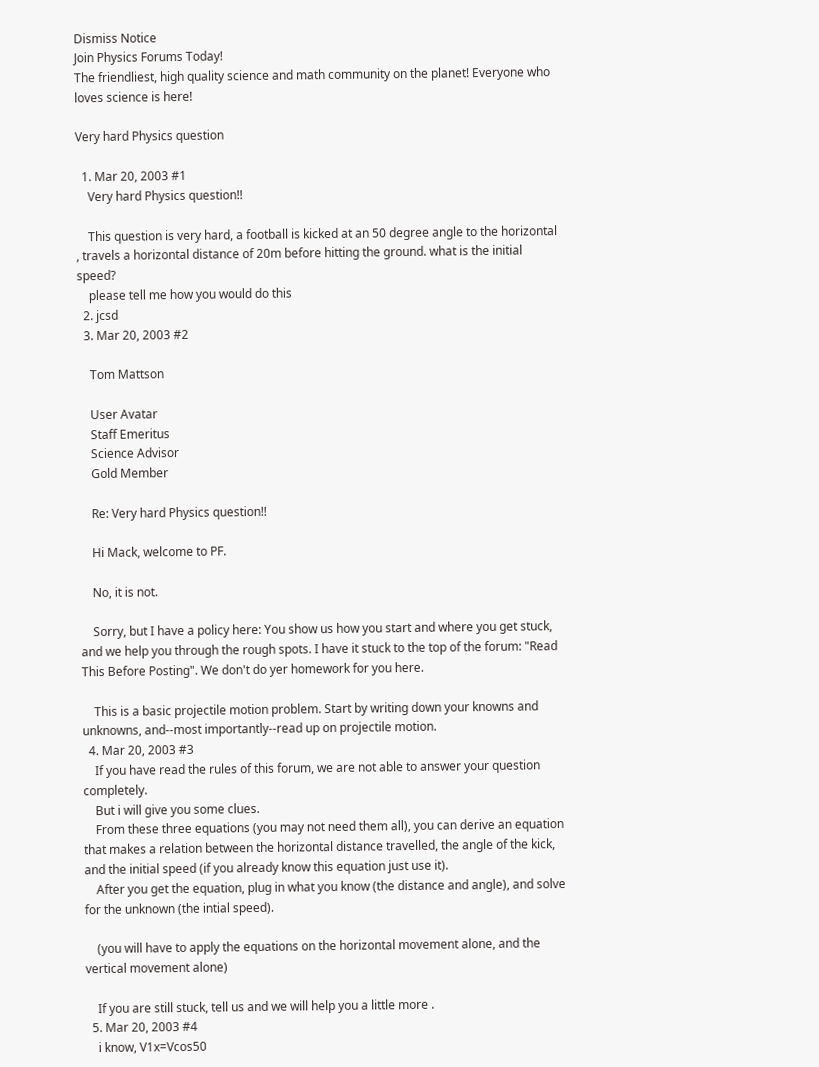Dismiss Notice
Join Physics Forums Today!
The friendliest, high quality science and math community on the planet! Everyone who loves science is here!

Very hard Physics question

  1. Mar 20, 2003 #1
    Very hard Physics question!!

    This question is very hard, a football is kicked at an 50 degree angle to the horizontal , travels a horizontal distance of 20m before hitting the ground. what is the initial speed?
    please tell me how you would do this
  2. jcsd
  3. Mar 20, 2003 #2

    Tom Mattson

    User Avatar
    Staff Emeritus
    Science Advisor
    Gold Member

    Re: Very hard Physics question!!

    Hi Mack, welcome to PF.

    No, it is not.

    Sorry, but I have a policy here: You show us how you start and where you get stuck, and we help you through the rough spots. I have it stuck to the top of the forum: "Read This Before Posting". We don't do yer homework for you here.

    This is a basic projectile motion problem. Start by writing down your knowns and unknowns, and--most importantly--read up on projectile motion.
  4. Mar 20, 2003 #3
    If you have read the rules of this forum, we are not able to answer your question completely.
    But i will give you some clues.
    From these three equations (you may not need them all), you can derive an equation that makes a relation between the horizontal distance travelled, the angle of the kick, and the initial speed (if you already know this equation just use it).
    After you get the equation, plug in what you know (the distance and angle), and solve for the unknown (the intial speed).

    (you will have to apply the equations on the horizontal movement alone, and the vertical movement alone)

    If you are still stuck, tell us and we will help you a little more .
  5. Mar 20, 2003 #4
    i know, V1x=Vcos50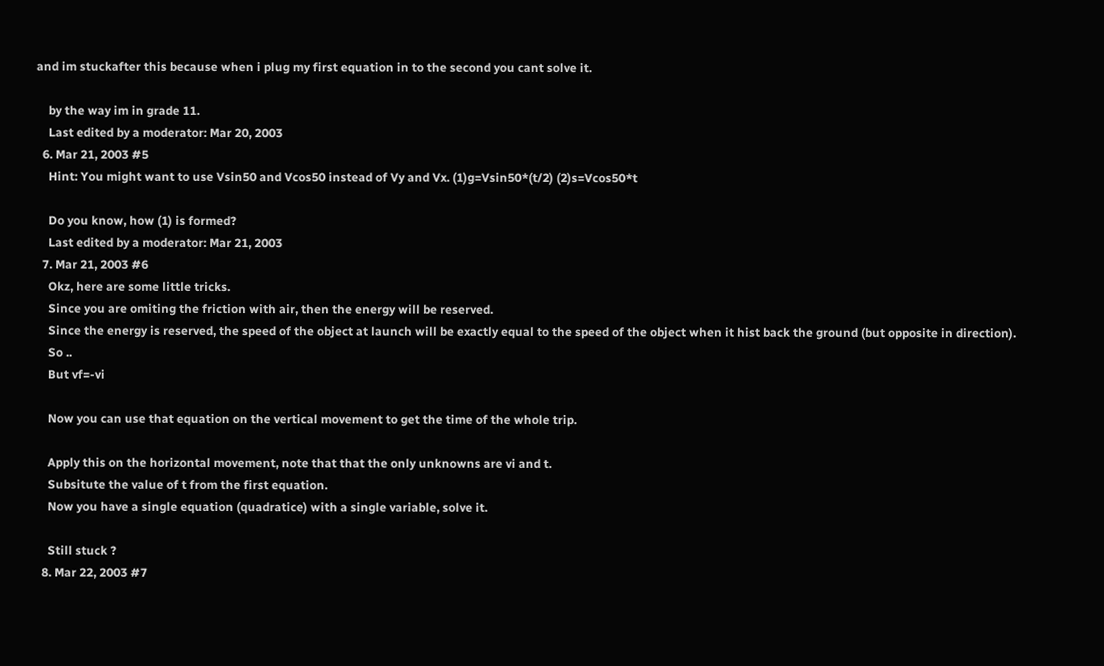and im stuckafter this because when i plug my first equation in to the second you cant solve it.

    by the way im in grade 11.
    Last edited by a moderator: Mar 20, 2003
  6. Mar 21, 2003 #5
    Hint: You might want to use Vsin50 and Vcos50 instead of Vy and Vx. (1)g=Vsin50*(t/2) (2)s=Vcos50*t

    Do you know, how (1) is formed?
    Last edited by a moderator: Mar 21, 2003
  7. Mar 21, 2003 #6
    Okz, here are some little tricks.
    Since you are omiting the friction with air, then the energy will be reserved.
    Since the energy is reserved, the speed of the object at launch will be exactly equal to the speed of the object when it hist back the ground (but opposite in direction).
    So ..
    But vf=-vi

    Now you can use that equation on the vertical movement to get the time of the whole trip.

    Apply this on the horizontal movement, note that that the only unknowns are vi and t.
    Subsitute the value of t from the first equation.
    Now you have a single equation (quadratice) with a single variable, solve it.

    Still stuck ?
  8. Mar 22, 2003 #7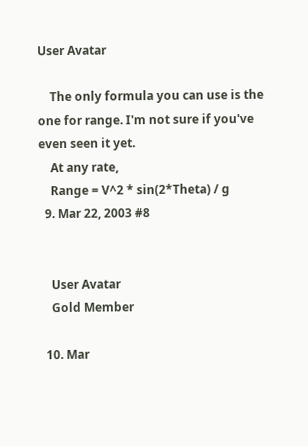User Avatar

    The only formula you can use is the one for range. I'm not sure if you've even seen it yet.
    At any rate,
    Range = V^2 * sin(2*Theta) / g
  9. Mar 22, 2003 #8


    User Avatar
    Gold Member

  10. Mar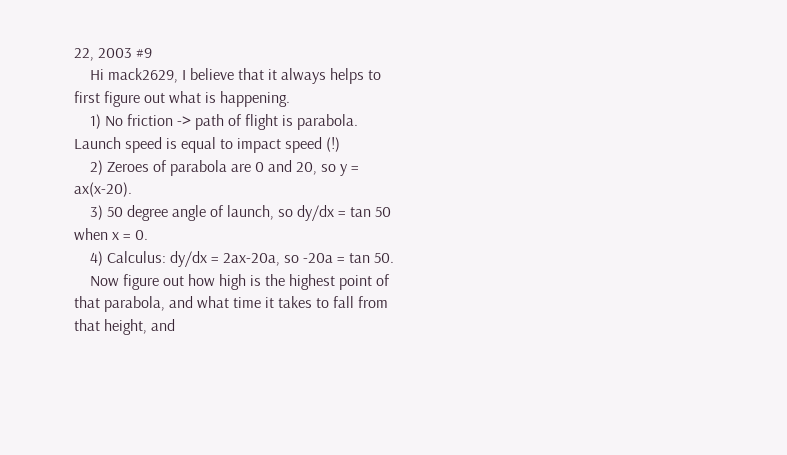22, 2003 #9
    Hi mack2629, I believe that it always helps to first figure out what is happening.
    1) No friction -> path of flight is parabola. Launch speed is equal to impact speed (!)
    2) Zeroes of parabola are 0 and 20, so y = ax(x-20).
    3) 50 degree angle of launch, so dy/dx = tan 50 when x = 0.
    4) Calculus: dy/dx = 2ax-20a, so -20a = tan 50.
    Now figure out how high is the highest point of that parabola, and what time it takes to fall from that height, and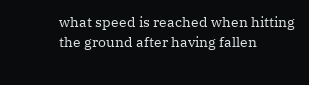what speed is reached when hitting the ground after having fallen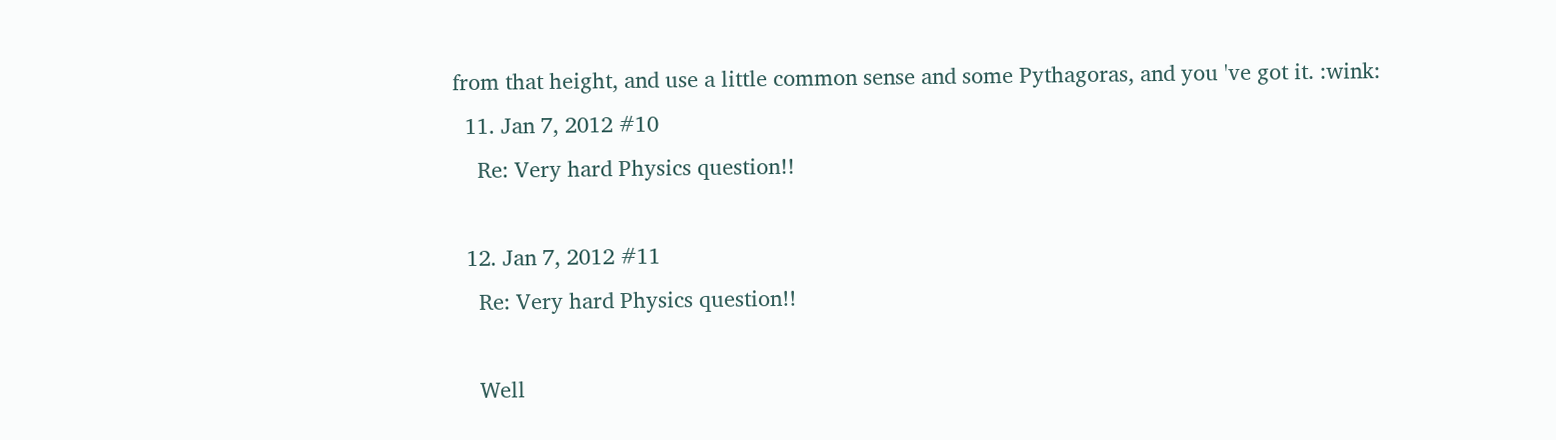from that height, and use a little common sense and some Pythagoras, and you 've got it. :wink:
  11. Jan 7, 2012 #10
    Re: Very hard Physics question!!

  12. Jan 7, 2012 #11
    Re: Very hard Physics question!!

    Well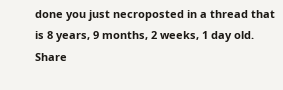done you just necroposted in a thread that is 8 years, 9 months, 2 weeks, 1 day old.
Share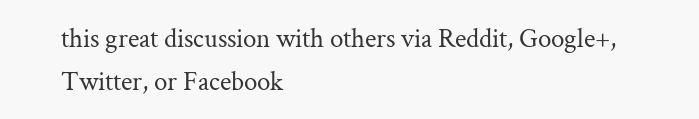this great discussion with others via Reddit, Google+, Twitter, or Facebook